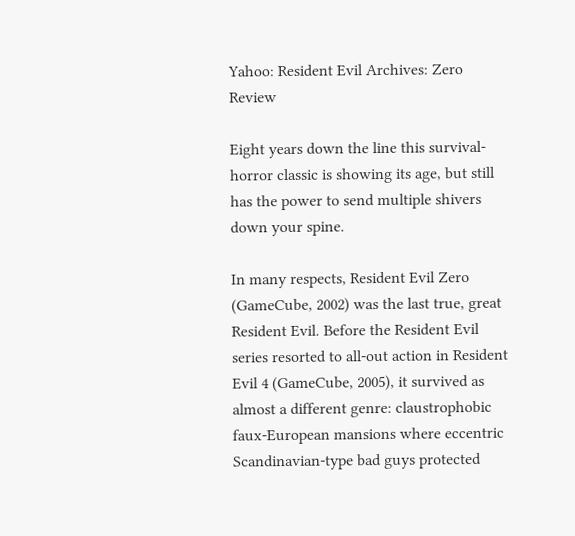Yahoo: Resident Evil Archives: Zero Review

Eight years down the line this survival-horror classic is showing its age, but still has the power to send multiple shivers down your spine.

In many respects, Resident Evil Zero (GameCube, 2002) was the last true, great Resident Evil. Before the Resident Evil series resorted to all-out action in Resident Evil 4 (GameCube, 2005), it survived as almost a different genre: claustrophobic faux-European mansions where eccentric Scandinavian-type bad guys protected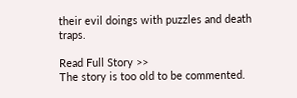their evil doings with puzzles and death traps.

Read Full Story >>
The story is too old to be commented.